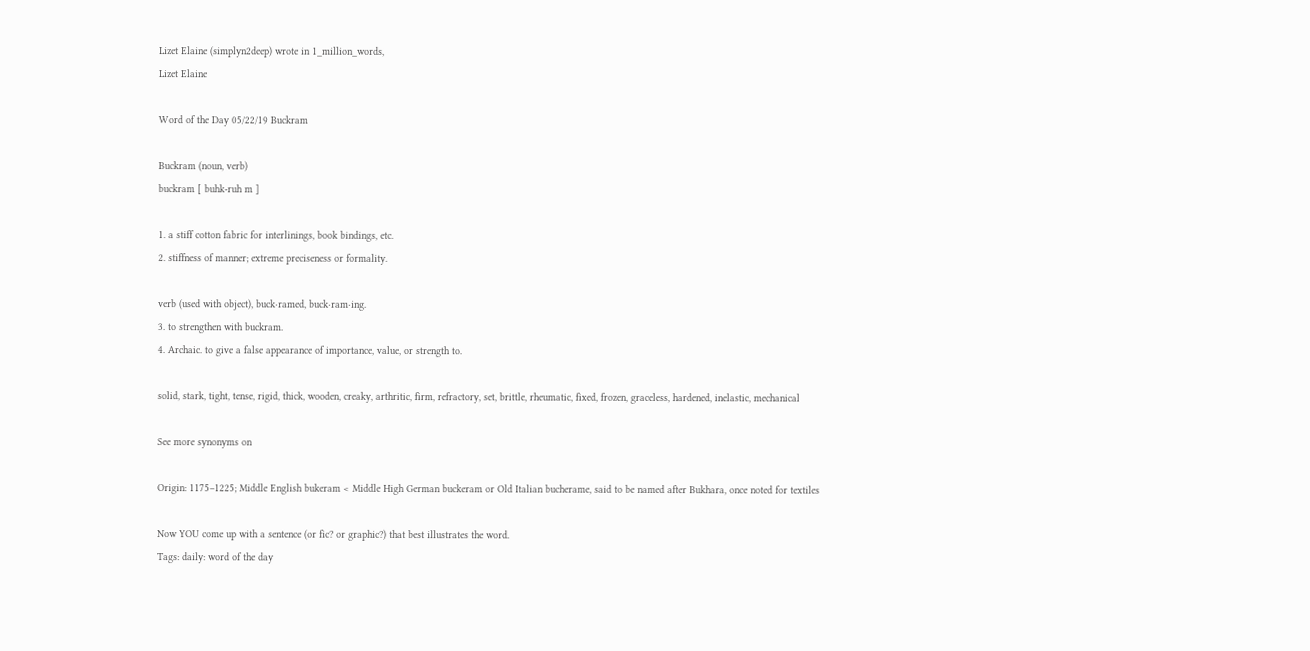Lizet Elaine (simplyn2deep) wrote in 1_million_words,
Lizet Elaine

Word of the Day 05/22/19 Buckram

Buckram (noun, verb)
buckram [ buhk-ruh m ]

1. a stiff cotton fabric for interlinings, book bindings, etc.
2. stiffness of manner; extreme preciseness or formality.

verb (used with object), buck·ramed, buck·ram·ing.
3. to strengthen with buckram.
4. Archaic. to give a false appearance of importance, value, or strength to.

solid, stark, tight, tense, rigid, thick, wooden, creaky, arthritic, firm, refractory, set, brittle, rheumatic, fixed, frozen, graceless, hardened, inelastic, mechanical

See more synonyms on

Origin: 1175–1225; Middle English bukeram < Middle High German buckeram or Old Italian bucherame, said to be named after Bukhara, once noted for textiles

Now YOU come up with a sentence (or fic? or graphic?) that best illustrates the word.
Tags: daily: word of the day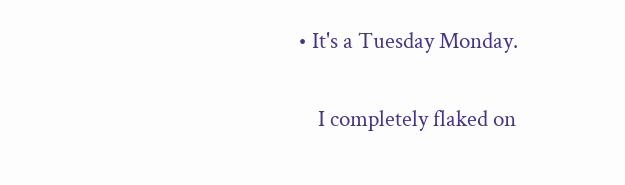• It's a Tuesday Monday.

    I completely flaked on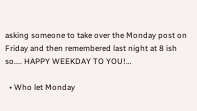asking someone to take over the Monday post on Friday and then remembered last night at 8 ish so.... HAPPY WEEKDAY TO YOU!…

  • Who let Monday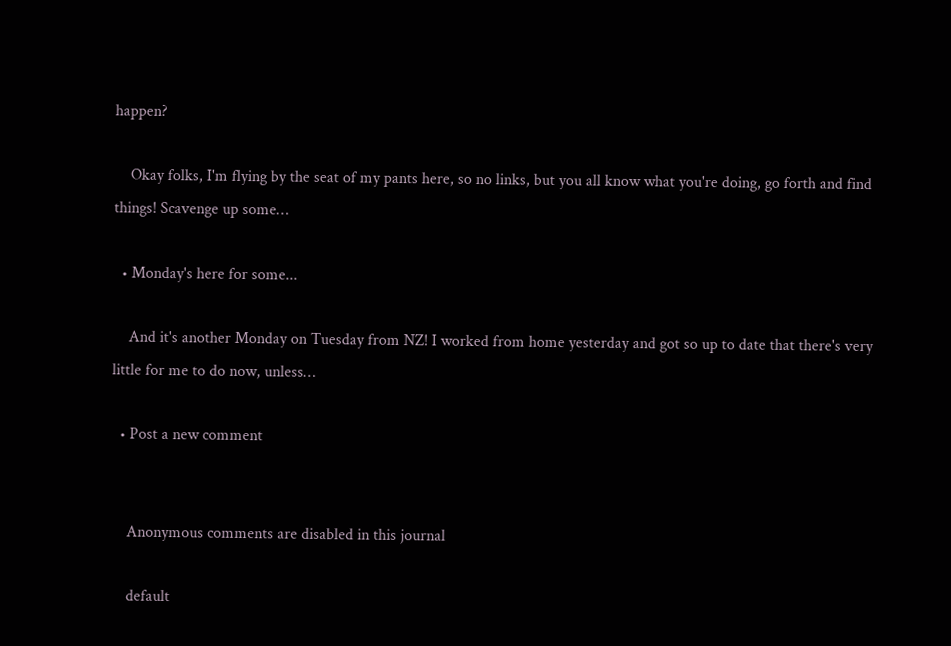happen?

    Okay folks, I'm flying by the seat of my pants here, so no links, but you all know what you're doing, go forth and find things! Scavenge up some…

  • Monday's here for some...

    And it's another Monday on Tuesday from NZ! I worked from home yesterday and got so up to date that there's very little for me to do now, unless…

  • Post a new comment


    Anonymous comments are disabled in this journal

    default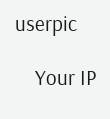userpic

    Your IP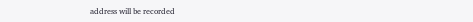address will be recorded